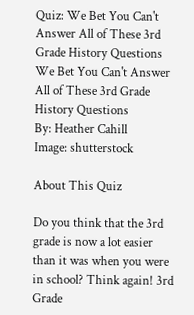Quiz: We Bet You Can't Answer All of These 3rd Grade History Questions
We Bet You Can't Answer All of These 3rd Grade History Questions
By: Heather Cahill
Image: shutterstock

About This Quiz

Do you think that the 3rd grade is now a lot easier than it was when you were in school? Think again! 3rd Grade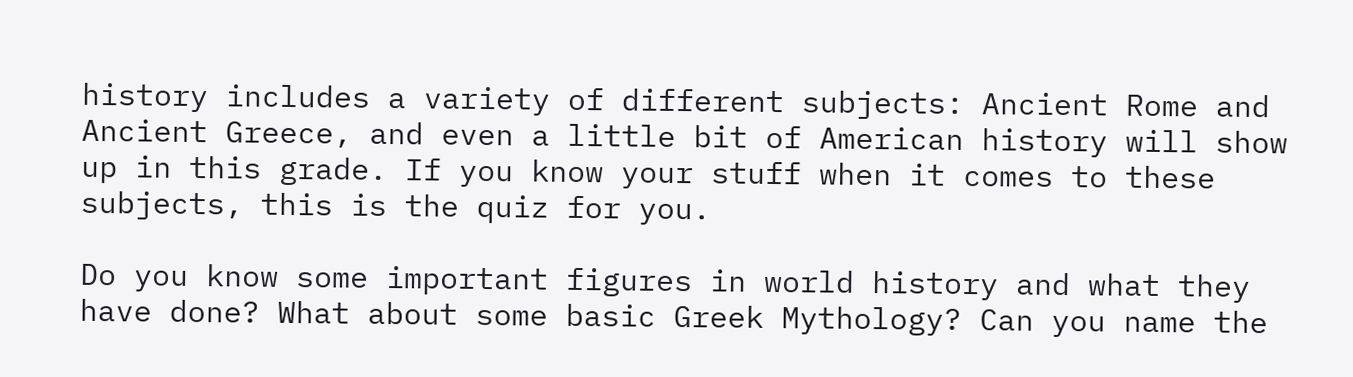history includes a variety of different subjects: Ancient Rome and Ancient Greece, and even a little bit of American history will show up in this grade. If you know your stuff when it comes to these subjects, this is the quiz for you.

Do you know some important figures in world history and what they have done? What about some basic Greek Mythology? Can you name the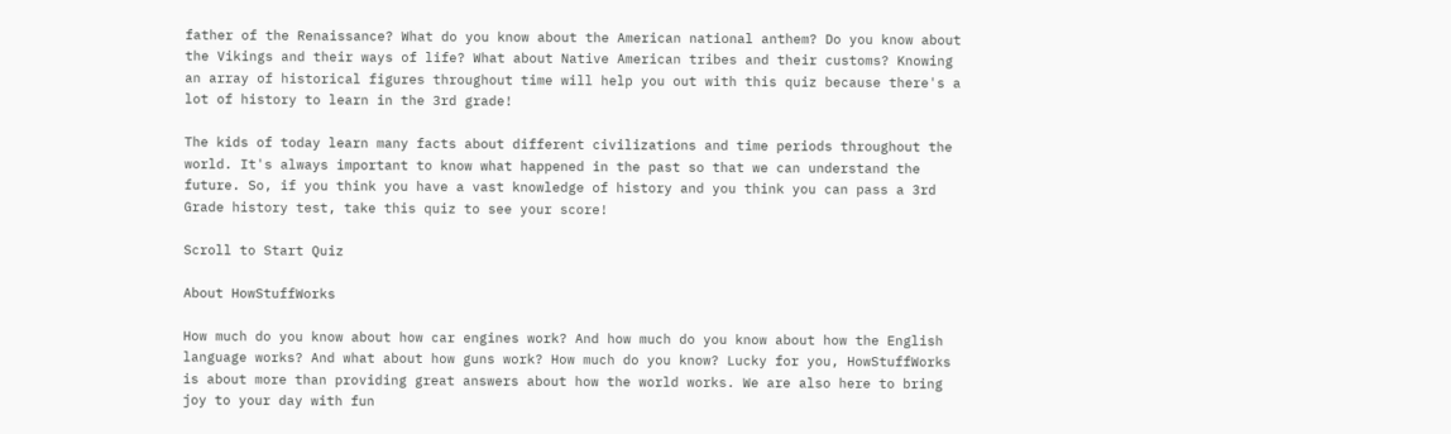father of the Renaissance? What do you know about the American national anthem? Do you know about the Vikings and their ways of life? What about Native American tribes and their customs? Knowing an array of historical figures throughout time will help you out with this quiz because there's a lot of history to learn in the 3rd grade!

The kids of today learn many facts about different civilizations and time periods throughout the world. It's always important to know what happened in the past so that we can understand the future. So, if you think you have a vast knowledge of history and you think you can pass a 3rd Grade history test, take this quiz to see your score!

Scroll to Start Quiz

About HowStuffWorks

How much do you know about how car engines work? And how much do you know about how the English language works? And what about how guns work? How much do you know? Lucky for you, HowStuffWorks is about more than providing great answers about how the world works. We are also here to bring joy to your day with fun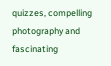quizzes, compelling photography and fascinating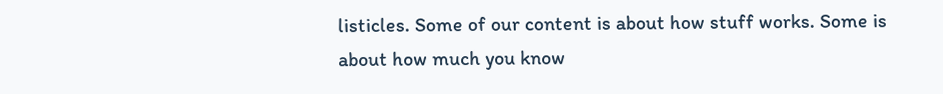listicles. Some of our content is about how stuff works. Some is about how much you know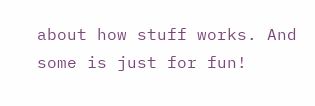about how stuff works. And some is just for fun!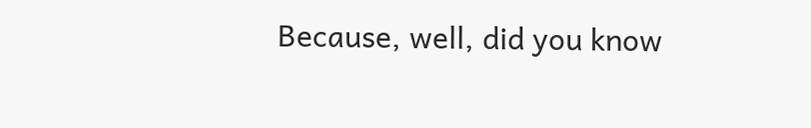Because, well, did you know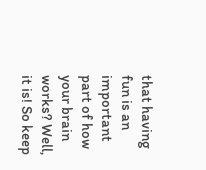that having fun is an important part of how your brain works? Well, it is! So keep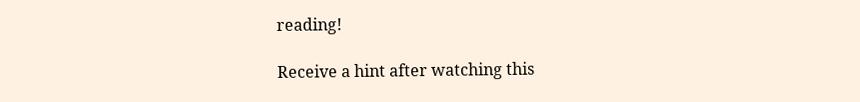reading!

Receive a hint after watching this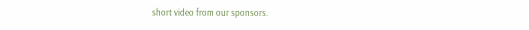short video from our sponsors.